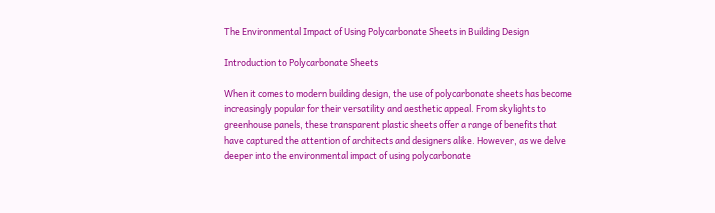The Environmental Impact of Using Polycarbonate Sheets in Building Design

Introduction to Polycarbonate Sheets

When it comes to modern building design, the use of polycarbonate sheets has become increasingly popular for their versatility and aesthetic appeal. From skylights to greenhouse panels, these transparent plastic sheets offer a range of benefits that have captured the attention of architects and designers alike. However, as we delve deeper into the environmental impact of using polycarbonate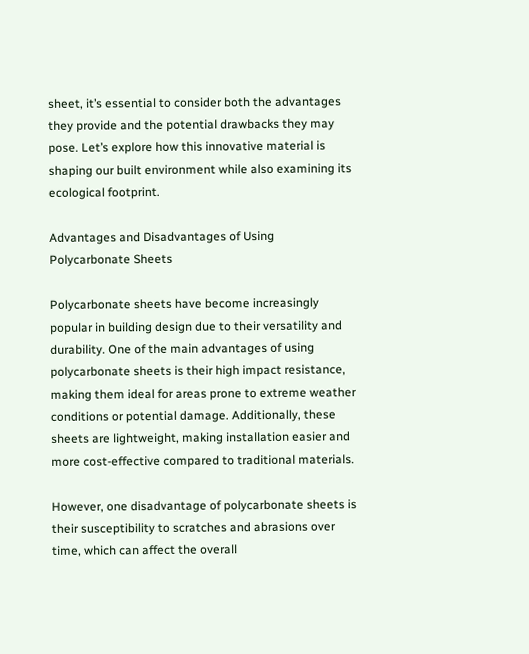sheet, it’s essential to consider both the advantages they provide and the potential drawbacks they may pose. Let’s explore how this innovative material is shaping our built environment while also examining its ecological footprint.

Advantages and Disadvantages of Using Polycarbonate Sheets

Polycarbonate sheets have become increasingly popular in building design due to their versatility and durability. One of the main advantages of using polycarbonate sheets is their high impact resistance, making them ideal for areas prone to extreme weather conditions or potential damage. Additionally, these sheets are lightweight, making installation easier and more cost-effective compared to traditional materials.

However, one disadvantage of polycarbonate sheets is their susceptibility to scratches and abrasions over time, which can affect the overall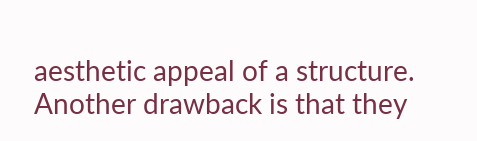aesthetic appeal of a structure. Another drawback is that they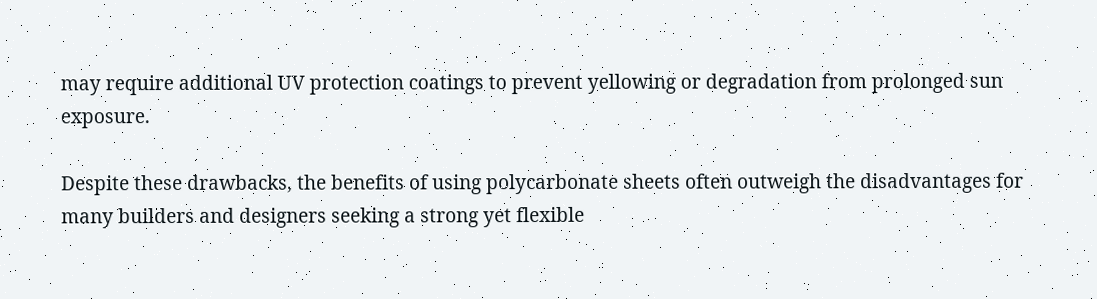may require additional UV protection coatings to prevent yellowing or degradation from prolonged sun exposure.

Despite these drawbacks, the benefits of using polycarbonate sheets often outweigh the disadvantages for many builders and designers seeking a strong yet flexible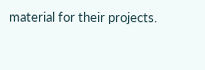material for their projects.